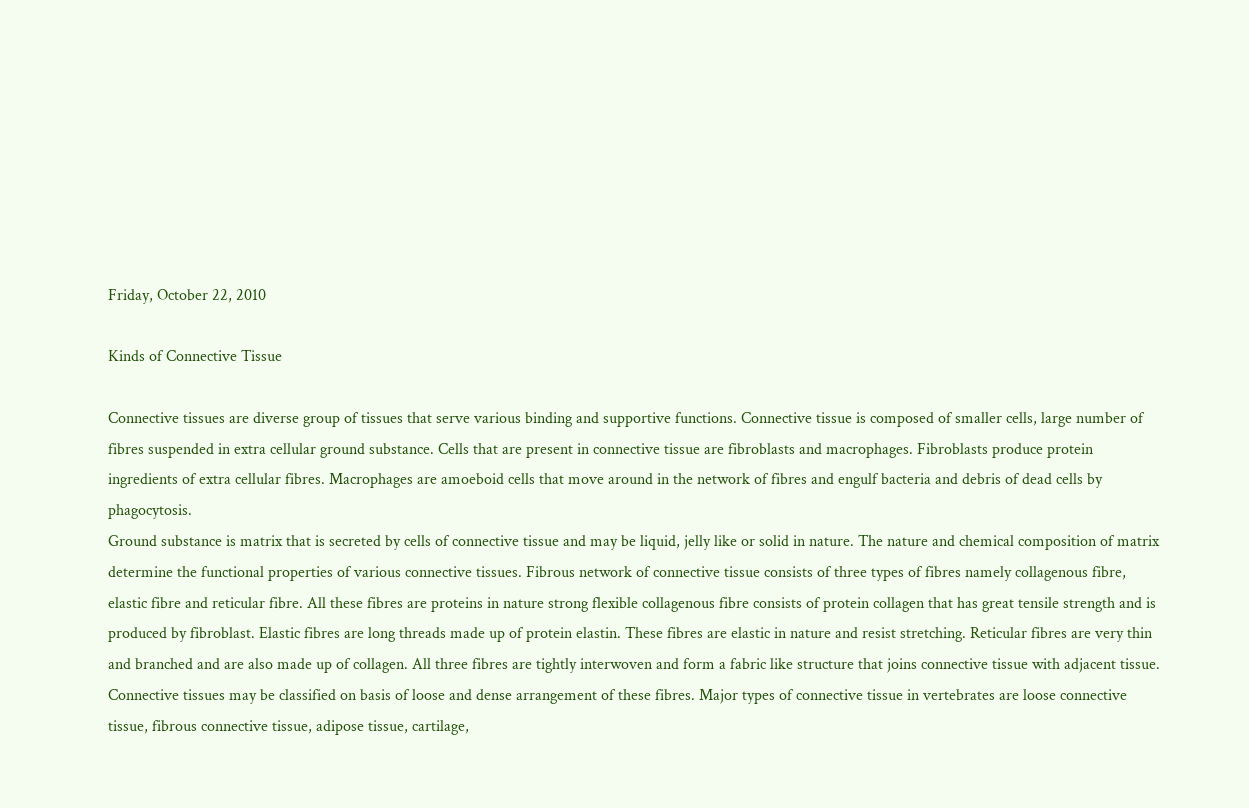Friday, October 22, 2010

Kinds of Connective Tissue

Connective tissues are diverse group of tissues that serve various binding and supportive functions. Connective tissue is composed of smaller cells, large number of fibres suspended in extra cellular ground substance. Cells that are present in connective tissue are fibroblasts and macrophages. Fibroblasts produce protein ingredients of extra cellular fibres. Macrophages are amoeboid cells that move around in the network of fibres and engulf bacteria and debris of dead cells by phagocytosis.
Ground substance is matrix that is secreted by cells of connective tissue and may be liquid, jelly like or solid in nature. The nature and chemical composition of matrix determine the functional properties of various connective tissues. Fibrous network of connective tissue consists of three types of fibres namely collagenous fibre, elastic fibre and reticular fibre. All these fibres are proteins in nature strong flexible collagenous fibre consists of protein collagen that has great tensile strength and is produced by fibroblast. Elastic fibres are long threads made up of protein elastin. These fibres are elastic in nature and resist stretching. Reticular fibres are very thin and branched and are also made up of collagen. All three fibres are tightly interwoven and form a fabric like structure that joins connective tissue with adjacent tissue. Connective tissues may be classified on basis of loose and dense arrangement of these fibres. Major types of connective tissue in vertebrates are loose connective tissue, fibrous connective tissue, adipose tissue, cartilage,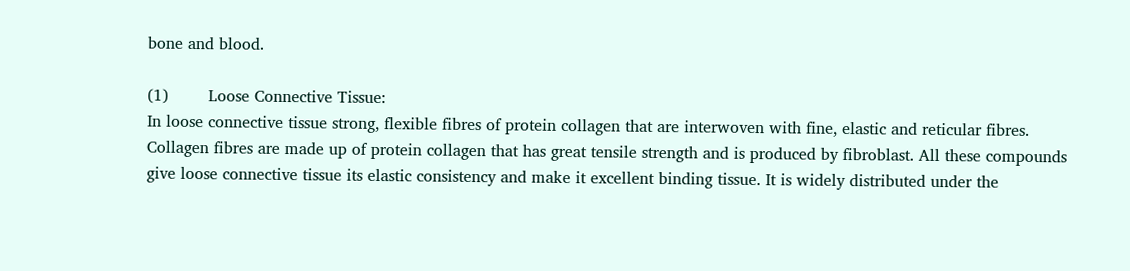bone and blood.

(1)        Loose Connective Tissue:
In loose connective tissue strong, flexible fibres of protein collagen that are interwoven with fine, elastic and reticular fibres. Collagen fibres are made up of protein collagen that has great tensile strength and is produced by fibroblast. All these compounds give loose connective tissue its elastic consistency and make it excellent binding tissue. It is widely distributed under the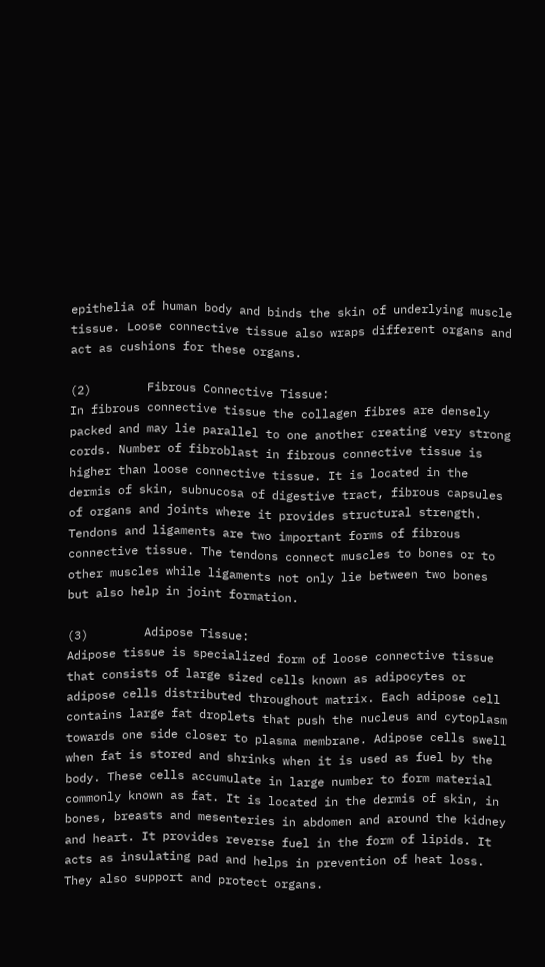epithelia of human body and binds the skin of underlying muscle tissue. Loose connective tissue also wraps different organs and act as cushions for these organs.

(2)        Fibrous Connective Tissue:
In fibrous connective tissue the collagen fibres are densely packed and may lie parallel to one another creating very strong cords. Number of fibroblast in fibrous connective tissue is higher than loose connective tissue. It is located in the dermis of skin, subnucosa of digestive tract, fibrous capsules of organs and joints where it provides structural strength. Tendons and ligaments are two important forms of fibrous connective tissue. The tendons connect muscles to bones or to other muscles while ligaments not only lie between two bones but also help in joint formation.

(3)        Adipose Tissue:
Adipose tissue is specialized form of loose connective tissue that consists of large sized cells known as adipocytes or adipose cells distributed throughout matrix. Each adipose cell contains large fat droplets that push the nucleus and cytoplasm towards one side closer to plasma membrane. Adipose cells swell when fat is stored and shrinks when it is used as fuel by the body. These cells accumulate in large number to form material commonly known as fat. It is located in the dermis of skin, in bones, breasts and mesenteries in abdomen and around the kidney and heart. It provides reverse fuel in the form of lipids. It acts as insulating pad and helps in prevention of heat loss. They also support and protect organs.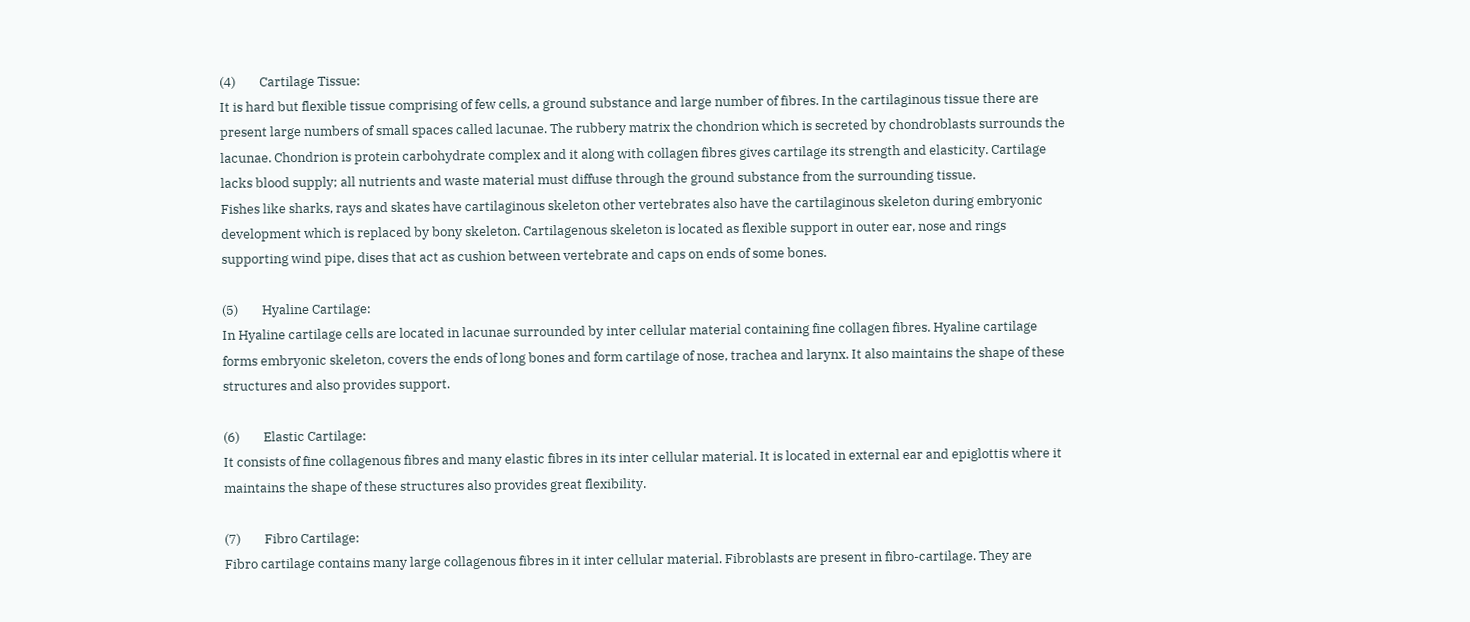(4)        Cartilage Tissue:
It is hard but flexible tissue comprising of few cells, a ground substance and large number of fibres. In the cartilaginous tissue there are present large numbers of small spaces called lacunae. The rubbery matrix the chondrion which is secreted by chondroblasts surrounds the lacunae. Chondrion is protein carbohydrate complex and it along with collagen fibres gives cartilage its strength and elasticity. Cartilage lacks blood supply; all nutrients and waste material must diffuse through the ground substance from the surrounding tissue.
Fishes like sharks, rays and skates have cartilaginous skeleton other vertebrates also have the cartilaginous skeleton during embryonic development which is replaced by bony skeleton. Cartilagenous skeleton is located as flexible support in outer ear, nose and rings supporting wind pipe, dises that act as cushion between vertebrate and caps on ends of some bones.

(5)        Hyaline Cartilage:
In Hyaline cartilage cells are located in lacunae surrounded by inter cellular material containing fine collagen fibres. Hyaline cartilage forms embryonic skeleton, covers the ends of long bones and form cartilage of nose, trachea and larynx. It also maintains the shape of these structures and also provides support.

(6)        Elastic Cartilage:
It consists of fine collagenous fibres and many elastic fibres in its inter cellular material. It is located in external ear and epiglottis where it maintains the shape of these structures also provides great flexibility.

(7)        Fibro Cartilage:
Fibro cartilage contains many large collagenous fibres in it inter cellular material. Fibroblasts are present in fibro-cartilage. They are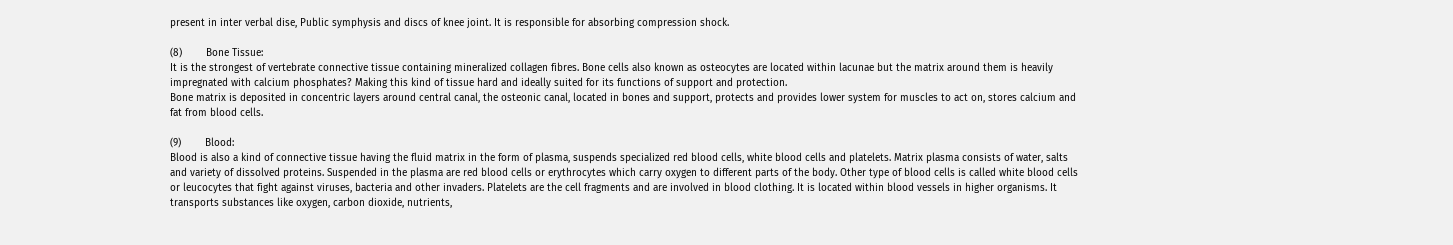present in inter verbal dise, Public symphysis and discs of knee joint. It is responsible for absorbing compression shock.

(8)        Bone Tissue:
It is the strongest of vertebrate connective tissue containing mineralized collagen fibres. Bone cells also known as osteocytes are located within lacunae but the matrix around them is heavily impregnated with calcium phosphates? Making this kind of tissue hard and ideally suited for its functions of support and protection.
Bone matrix is deposited in concentric layers around central canal, the osteonic canal, located in bones and support, protects and provides lower system for muscles to act on, stores calcium and fat from blood cells.

(9)        Blood:
Blood is also a kind of connective tissue having the fluid matrix in the form of plasma, suspends specialized red blood cells, white blood cells and platelets. Matrix plasma consists of water, salts and variety of dissolved proteins. Suspended in the plasma are red blood cells or erythrocytes which carry oxygen to different parts of the body. Other type of blood cells is called white blood cells or leucocytes that fight against viruses, bacteria and other invaders. Platelets are the cell fragments and are involved in blood clothing. It is located within blood vessels in higher organisms. It transports substances like oxygen, carbon dioxide, nutrients,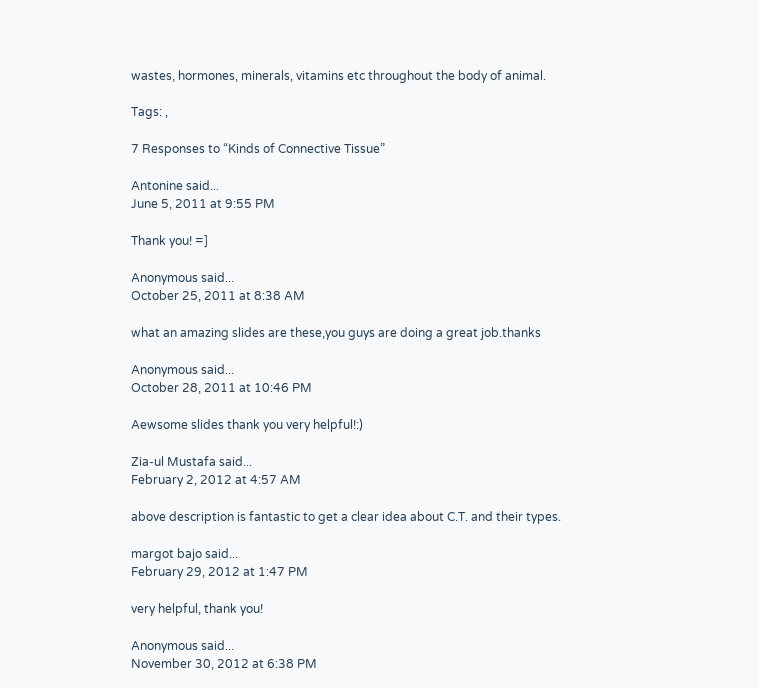wastes, hormones, minerals, vitamins etc throughout the body of animal.

Tags: ,

7 Responses to “Kinds of Connective Tissue”

Antonine said...
June 5, 2011 at 9:55 PM

Thank you! =]

Anonymous said...
October 25, 2011 at 8:38 AM

what an amazing slides are these,you guys are doing a great job.thanks

Anonymous said...
October 28, 2011 at 10:46 PM

Aewsome slides thank you very helpful!:)

Zia-ul Mustafa said...
February 2, 2012 at 4:57 AM

above description is fantastic to get a clear idea about C.T. and their types.

margot bajo said...
February 29, 2012 at 1:47 PM

very helpful, thank you!

Anonymous said...
November 30, 2012 at 6:38 PM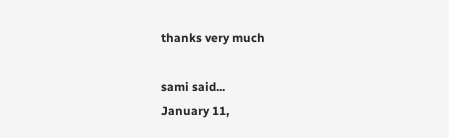thanks very much

sami said...
January 11,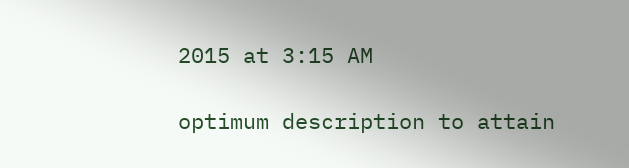2015 at 3:15 AM

optimum description to attain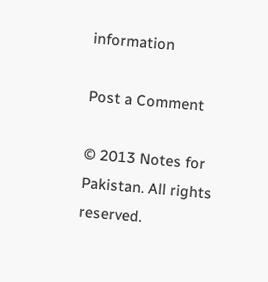information

Post a Comment

© 2013 Notes for Pakistan. All rights reserved.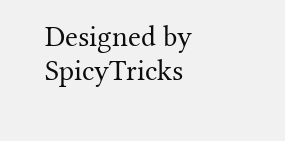Designed by SpicyTricks